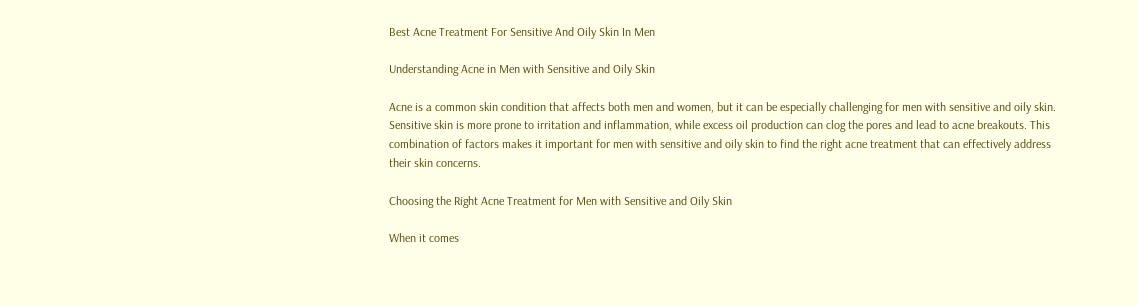Best Acne Treatment For Sensitive And Oily Skin In Men

Understanding Acne in Men with Sensitive and Oily Skin

Acne is a common skin condition that affects both men and women, but it can be especially challenging for men with sensitive and oily skin. Sensitive skin is more prone to irritation and inflammation, while excess oil production can clog the pores and lead to acne breakouts. This combination of factors makes it important for men with sensitive and oily skin to find the right acne treatment that can effectively address their skin concerns.

Choosing the Right Acne Treatment for Men with Sensitive and Oily Skin

When it comes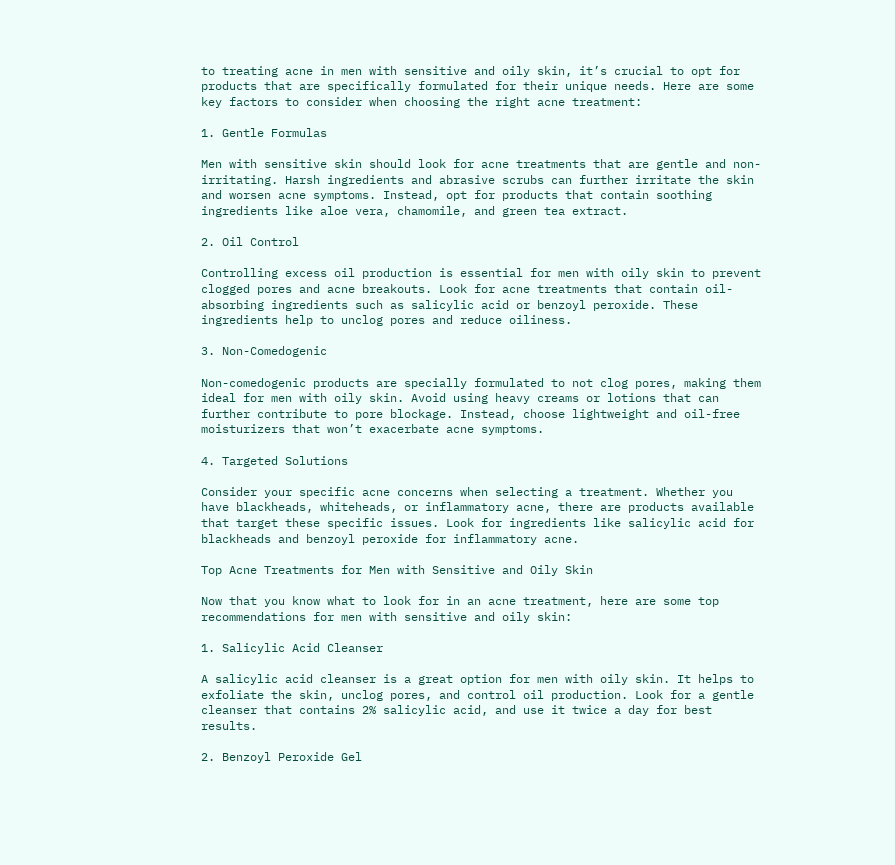to treating acne in men with sensitive and oily skin, it’s crucial to opt for products that are specifically formulated for their unique needs. Here are some key factors to consider when choosing the right acne treatment:

1. Gentle Formulas

Men with sensitive skin should look for acne treatments that are gentle and non-irritating. Harsh ingredients and abrasive scrubs can further irritate the skin and worsen acne symptoms. Instead, opt for products that contain soothing ingredients like aloe vera, chamomile, and green tea extract.

2. Oil Control

Controlling excess oil production is essential for men with oily skin to prevent clogged pores and acne breakouts. Look for acne treatments that contain oil-absorbing ingredients such as salicylic acid or benzoyl peroxide. These ingredients help to unclog pores and reduce oiliness.

3. Non-Comedogenic

Non-comedogenic products are specially formulated to not clog pores, making them ideal for men with oily skin. Avoid using heavy creams or lotions that can further contribute to pore blockage. Instead, choose lightweight and oil-free moisturizers that won’t exacerbate acne symptoms.

4. Targeted Solutions

Consider your specific acne concerns when selecting a treatment. Whether you have blackheads, whiteheads, or inflammatory acne, there are products available that target these specific issues. Look for ingredients like salicylic acid for blackheads and benzoyl peroxide for inflammatory acne.

Top Acne Treatments for Men with Sensitive and Oily Skin

Now that you know what to look for in an acne treatment, here are some top recommendations for men with sensitive and oily skin:

1. Salicylic Acid Cleanser

A salicylic acid cleanser is a great option for men with oily skin. It helps to exfoliate the skin, unclog pores, and control oil production. Look for a gentle cleanser that contains 2% salicylic acid, and use it twice a day for best results.

2. Benzoyl Peroxide Gel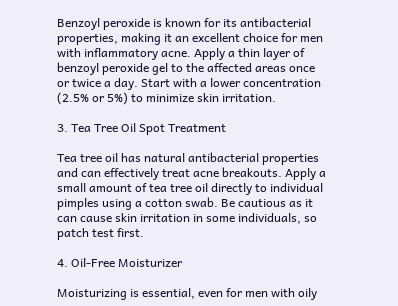Benzoyl peroxide is known for its antibacterial properties, making it an excellent choice for men with inflammatory acne. Apply a thin layer of benzoyl peroxide gel to the affected areas once or twice a day. Start with a lower concentration (2.5% or 5%) to minimize skin irritation.

3. Tea Tree Oil Spot Treatment

Tea tree oil has natural antibacterial properties and can effectively treat acne breakouts. Apply a small amount of tea tree oil directly to individual pimples using a cotton swab. Be cautious as it can cause skin irritation in some individuals, so patch test first.

4. Oil-Free Moisturizer

Moisturizing is essential, even for men with oily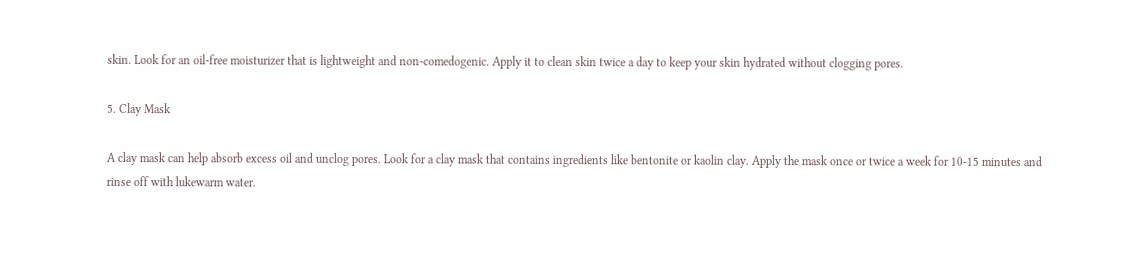skin. Look for an oil-free moisturizer that is lightweight and non-comedogenic. Apply it to clean skin twice a day to keep your skin hydrated without clogging pores.

5. Clay Mask

A clay mask can help absorb excess oil and unclog pores. Look for a clay mask that contains ingredients like bentonite or kaolin clay. Apply the mask once or twice a week for 10-15 minutes and rinse off with lukewarm water.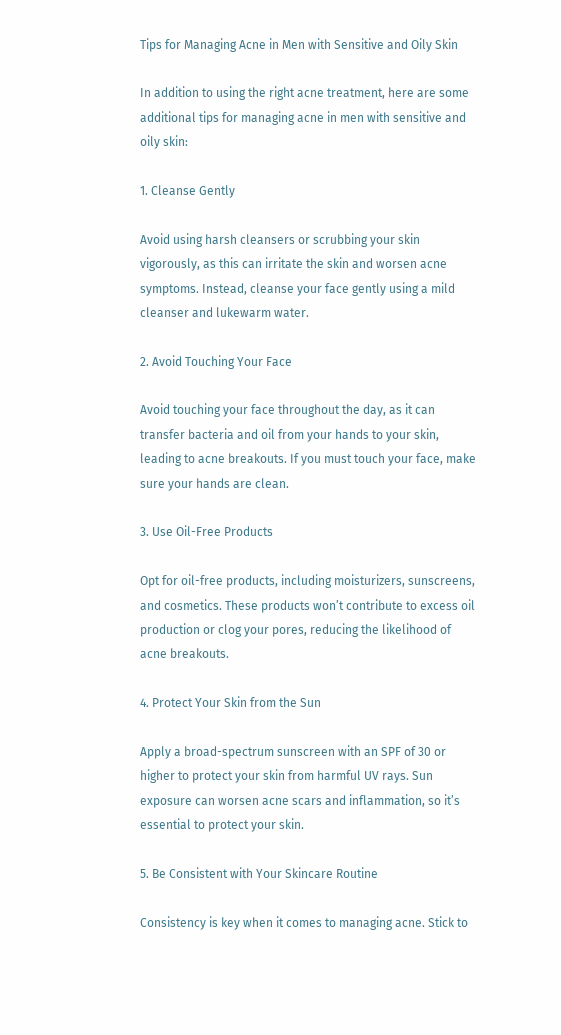Tips for Managing Acne in Men with Sensitive and Oily Skin

In addition to using the right acne treatment, here are some additional tips for managing acne in men with sensitive and oily skin:

1. Cleanse Gently

Avoid using harsh cleansers or scrubbing your skin vigorously, as this can irritate the skin and worsen acne symptoms. Instead, cleanse your face gently using a mild cleanser and lukewarm water.

2. Avoid Touching Your Face

Avoid touching your face throughout the day, as it can transfer bacteria and oil from your hands to your skin, leading to acne breakouts. If you must touch your face, make sure your hands are clean.

3. Use Oil-Free Products

Opt for oil-free products, including moisturizers, sunscreens, and cosmetics. These products won’t contribute to excess oil production or clog your pores, reducing the likelihood of acne breakouts.

4. Protect Your Skin from the Sun

Apply a broad-spectrum sunscreen with an SPF of 30 or higher to protect your skin from harmful UV rays. Sun exposure can worsen acne scars and inflammation, so it’s essential to protect your skin.

5. Be Consistent with Your Skincare Routine

Consistency is key when it comes to managing acne. Stick to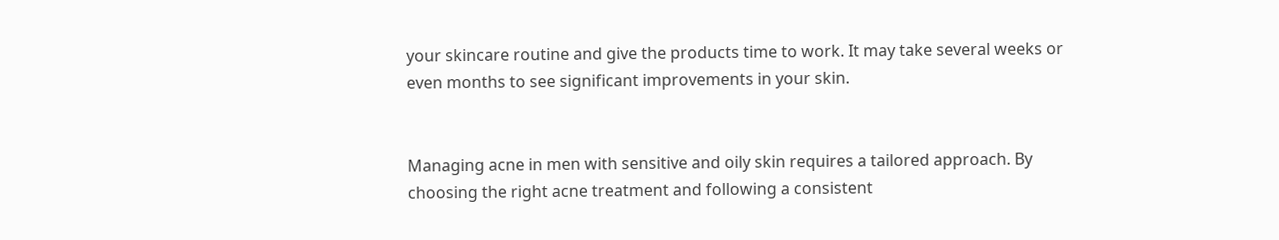your skincare routine and give the products time to work. It may take several weeks or even months to see significant improvements in your skin.


Managing acne in men with sensitive and oily skin requires a tailored approach. By choosing the right acne treatment and following a consistent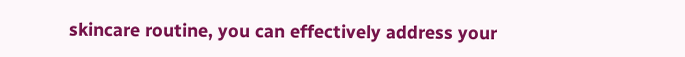skincare routine, you can effectively address your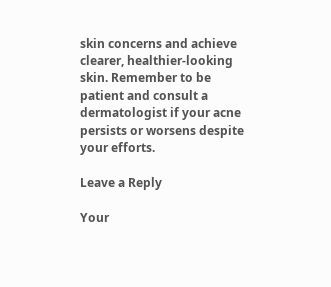skin concerns and achieve clearer, healthier-looking skin. Remember to be patient and consult a dermatologist if your acne persists or worsens despite your efforts.

Leave a Reply

Your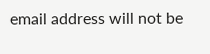email address will not be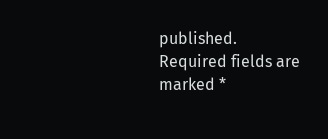published. Required fields are marked *